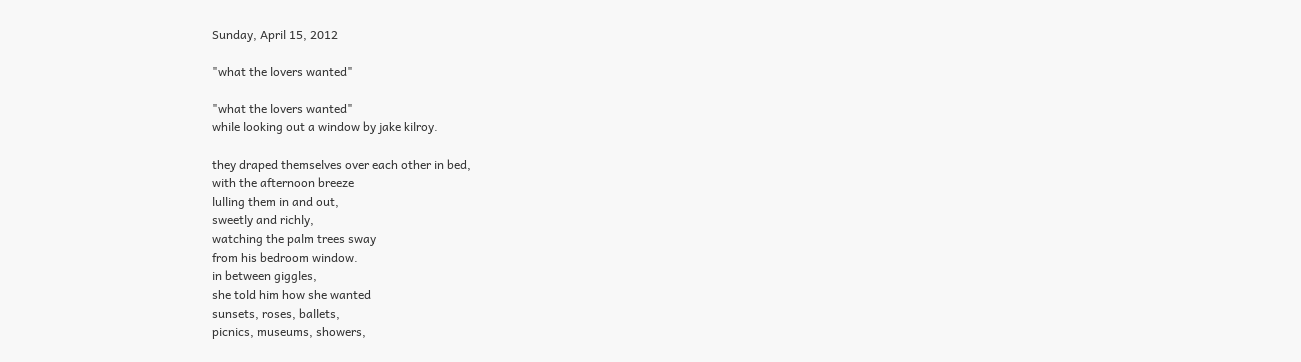Sunday, April 15, 2012

"what the lovers wanted"

"what the lovers wanted"
while looking out a window by jake kilroy.

they draped themselves over each other in bed,
with the afternoon breeze
lulling them in and out,
sweetly and richly,
watching the palm trees sway
from his bedroom window.
in between giggles,
she told him how she wanted
sunsets, roses, ballets,
picnics, museums, showers,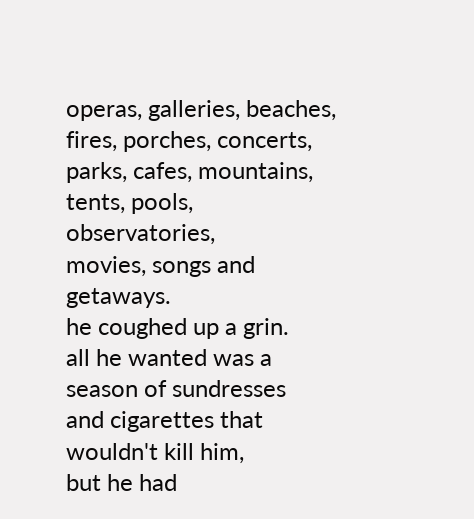operas, galleries, beaches,
fires, porches, concerts,
parks, cafes, mountains,
tents, pools, observatories,
movies, songs and getaways.
he coughed up a grin.
all he wanted was a season of sundresses
and cigarettes that wouldn't kill him,
but he had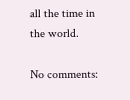all the time in the world.

No comments: